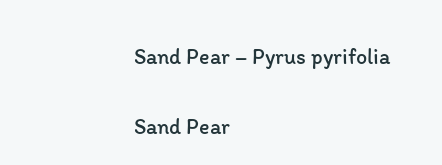Sand Pear – Pyrus pyrifolia

Sand Pear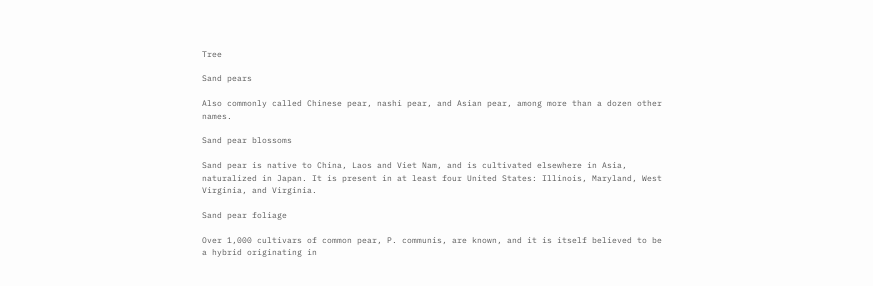Tree

Sand pears

Also commonly called Chinese pear, nashi pear, and Asian pear, among more than a dozen other names.

Sand pear blossoms

Sand pear is native to China, Laos and Viet Nam, and is cultivated elsewhere in Asia, naturalized in Japan. It is present in at least four United States: Illinois, Maryland, West Virginia, and Virginia.

Sand pear foliage

Over 1,000 cultivars of common pear, P. communis, are known, and it is itself believed to be a hybrid originating in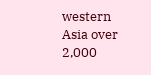western Asia over 2,000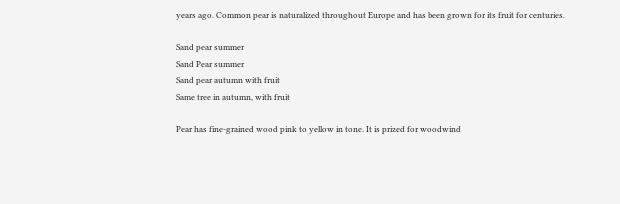years ago. Common pear is naturalized throughout Europe and has been grown for its fruit for centuries.

Sand pear summer
Sand Pear summer
Sand pear autumn with fruit
Same tree in autumn, with fruit

Pear has fine-grained wood pink to yellow in tone. It is prized for woodwind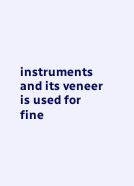instruments and its veneer is used for fine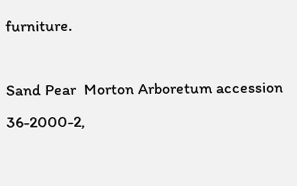furniture.

Sand Pear  Morton Arboretum accession 36-2000-2,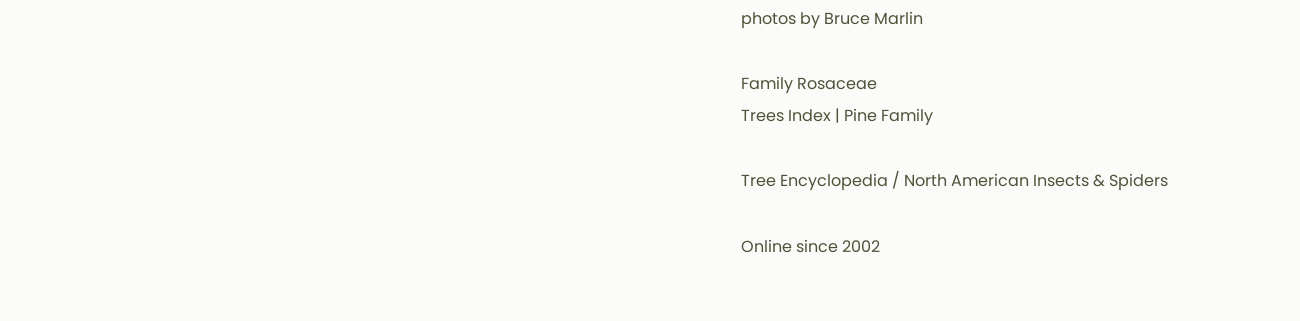photos by Bruce Marlin

Family Rosaceae
Trees Index | Pine Family

Tree Encyclopedia / North American Insects & Spiders

Online since 2002